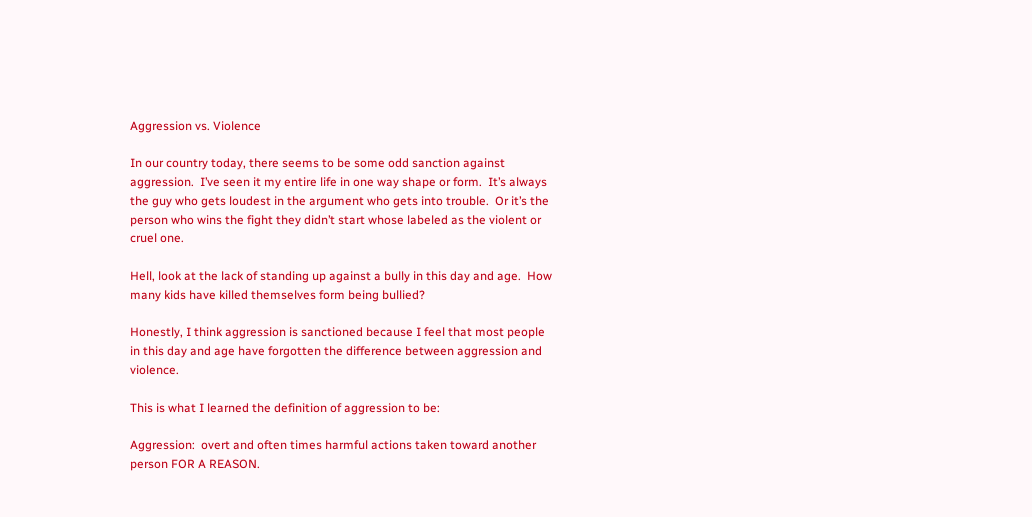Aggression vs. Violence

In our country today, there seems to be some odd sanction against aggression.  I’ve seen it my entire life in one way shape or form.  It’s always the guy who gets loudest in the argument who gets into trouble.  Or it’s the person who wins the fight they didn’t start whose labeled as the violent or cruel one.

Hell, look at the lack of standing up against a bully in this day and age.  How many kids have killed themselves form being bullied?

Honestly, I think aggression is sanctioned because I feel that most people in this day and age have forgotten the difference between aggression and violence.

This is what I learned the definition of aggression to be:

Aggression:  overt and often times harmful actions taken toward another person FOR A REASON.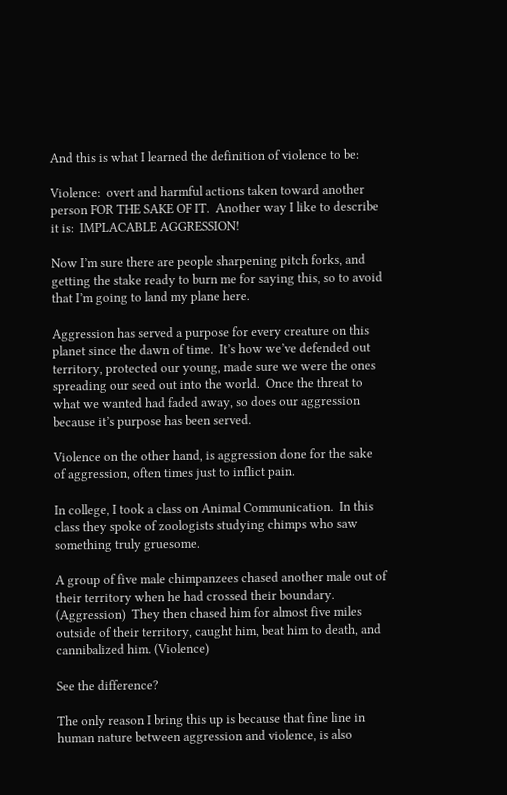And this is what I learned the definition of violence to be:

Violence:  overt and harmful actions taken toward another person FOR THE SAKE OF IT.  Another way I like to describe it is:  IMPLACABLE AGGRESSION!

Now I’m sure there are people sharpening pitch forks, and getting the stake ready to burn me for saying this, so to avoid that I’m going to land my plane here.

Aggression has served a purpose for every creature on this planet since the dawn of time.  It’s how we’ve defended out territory, protected our young, made sure we were the ones spreading our seed out into the world.  Once the threat to what we wanted had faded away, so does our aggression because it’s purpose has been served.

Violence on the other hand, is aggression done for the sake of aggression, often times just to inflict pain.

In college, I took a class on Animal Communication.  In this class they spoke of zoologists studying chimps who saw something truly gruesome.

A group of five male chimpanzees chased another male out of their territory when he had crossed their boundary.  (Aggression)  They then chased him for almost five miles outside of their territory, caught him, beat him to death, and cannibalized him. (Violence)

See the difference?

The only reason I bring this up is because that fine line in human nature between aggression and violence, is also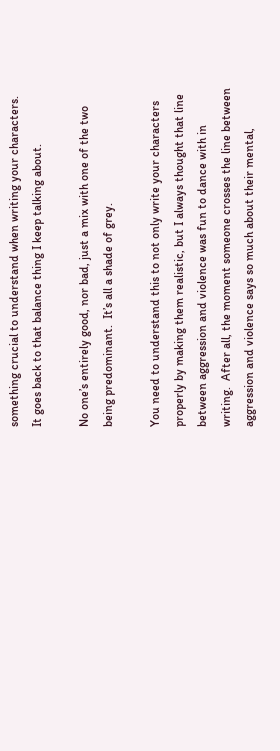something crucial to understand when writing your characters.  It goes back to that balance thing I keep talking about.

No one’s entirely good, nor bad, just a mix with one of the two being predominant.  It’s all a shade of grey.

You need to understand this to not only write your characters properly by making them realistic, but I always thought that line between aggression and violence was fun to dance with in writing.  After all, the moment someone crosses the line between aggression and violence says so much about their mental,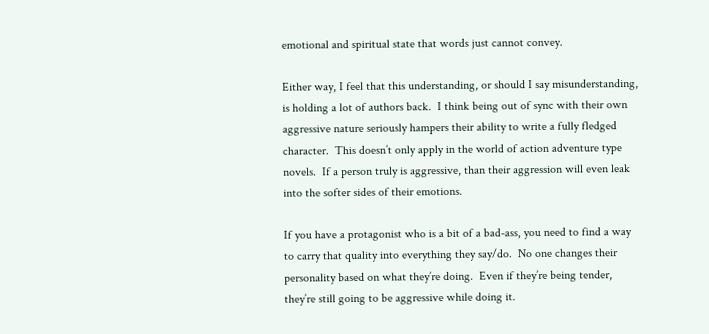emotional and spiritual state that words just cannot convey.

Either way, I feel that this understanding, or should I say misunderstanding, is holding a lot of authors back.  I think being out of sync with their own aggressive nature seriously hampers their ability to write a fully fledged character.  This doesn’t only apply in the world of action adventure type novels.  If a person truly is aggressive, than their aggression will even leak into the softer sides of their emotions.

If you have a protagonist who is a bit of a bad-ass, you need to find a way to carry that quality into everything they say/do.  No one changes their personality based on what they’re doing.  Even if they’re being tender, they’re still going to be aggressive while doing it.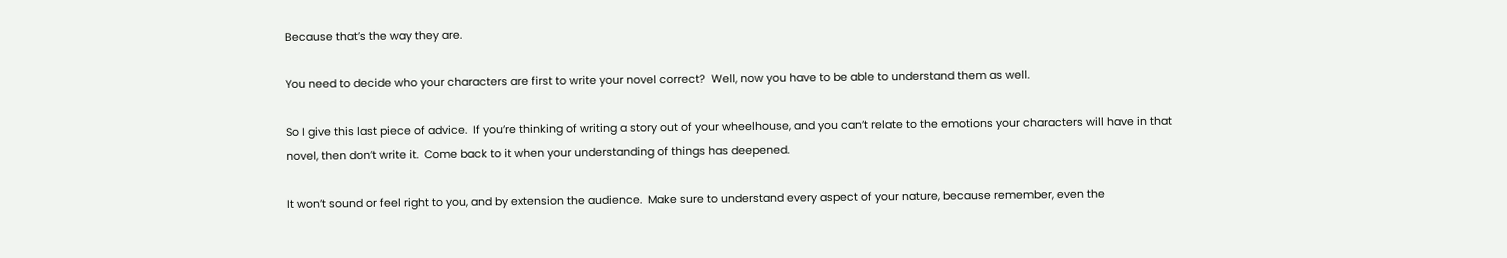Because that’s the way they are.

You need to decide who your characters are first to write your novel correct?  Well, now you have to be able to understand them as well.

So I give this last piece of advice.  If you’re thinking of writing a story out of your wheelhouse, and you can’t relate to the emotions your characters will have in that novel, then don’t write it.  Come back to it when your understanding of things has deepened.

It won’t sound or feel right to you, and by extension the audience.  Make sure to understand every aspect of your nature, because remember, even the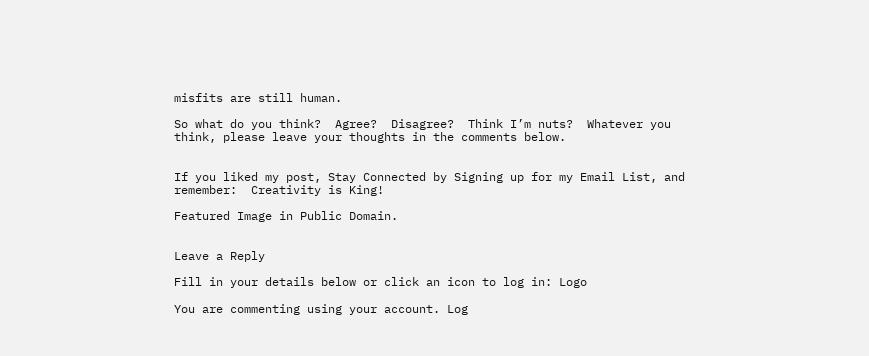misfits are still human.

So what do you think?  Agree?  Disagree?  Think I’m nuts?  Whatever you think, please leave your thoughts in the comments below.


If you liked my post, Stay Connected by Signing up for my Email List, and remember:  Creativity is King!

Featured Image in Public Domain.


Leave a Reply

Fill in your details below or click an icon to log in: Logo

You are commenting using your account. Log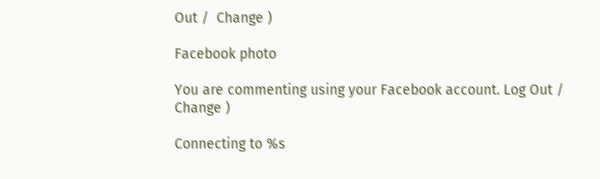Out /  Change )

Facebook photo

You are commenting using your Facebook account. Log Out /  Change )

Connecting to %s